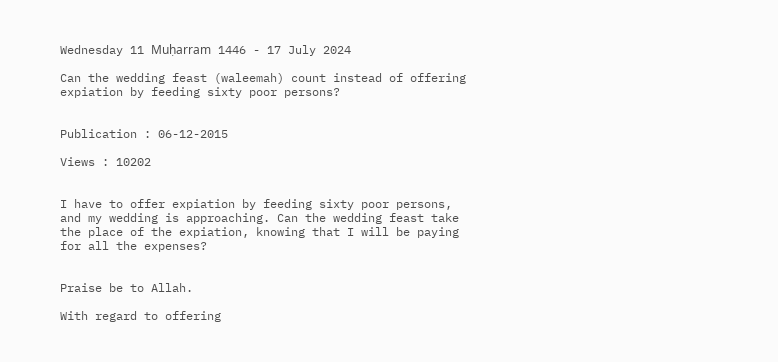Wednesday 11 Muḥarram 1446 - 17 July 2024

Can the wedding feast (waleemah) count instead of offering expiation by feeding sixty poor persons?


Publication : 06-12-2015

Views : 10202


I have to offer expiation by feeding sixty poor persons, and my wedding is approaching. Can the wedding feast take the place of the expiation, knowing that I will be paying for all the expenses?


Praise be to Allah.

With regard to offering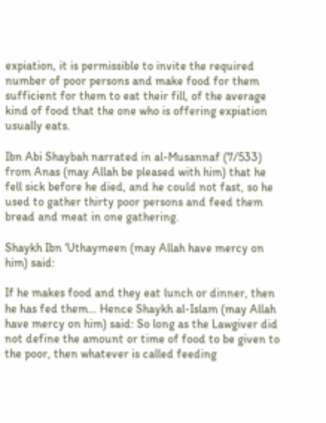expiation, it is permissible to invite the required number of poor persons and make food for them sufficient for them to eat their fill, of the average kind of food that the one who is offering expiation usually eats.

Ibn Abi Shaybah narrated in al-Musannaf (7/533) from Anas (may Allah be pleased with him) that he fell sick before he died, and he could not fast, so he used to gather thirty poor persons and feed them bread and meat in one gathering.

Shaykh Ibn ‘Uthaymeen (may Allah have mercy on him) said:

If he makes food and they eat lunch or dinner, then he has fed them… Hence Shaykh al-Islam (may Allah have mercy on him) said: So long as the Lawgiver did not define the amount or time of food to be given to the poor, then whatever is called feeding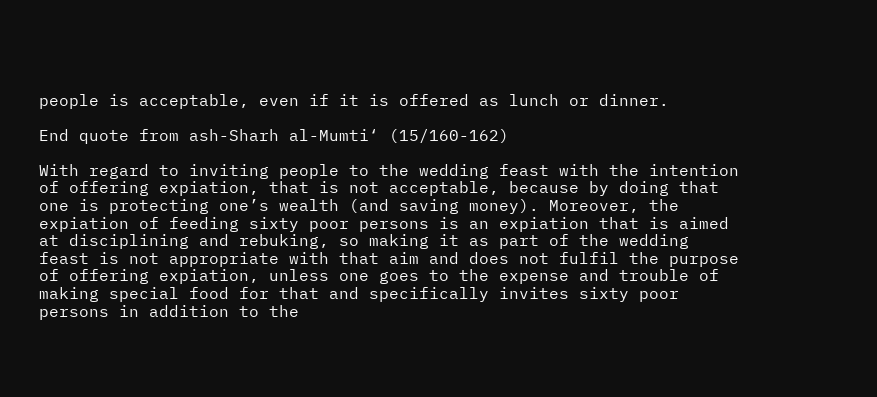people is acceptable, even if it is offered as lunch or dinner.

End quote from ash-Sharh al-Mumti‘ (15/160-162)

With regard to inviting people to the wedding feast with the intention of offering expiation, that is not acceptable, because by doing that one is protecting one’s wealth (and saving money). Moreover, the expiation of feeding sixty poor persons is an expiation that is aimed at disciplining and rebuking, so making it as part of the wedding feast is not appropriate with that aim and does not fulfil the purpose of offering expiation, unless one goes to the expense and trouble of making special food for that and specifically invites sixty poor persons in addition to the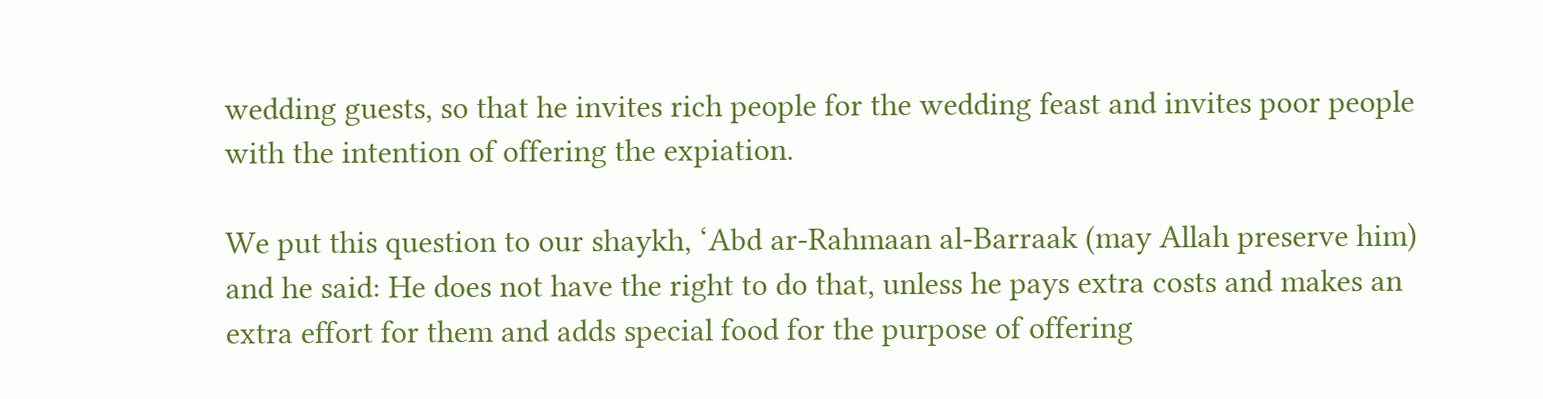wedding guests, so that he invites rich people for the wedding feast and invites poor people with the intention of offering the expiation.

We put this question to our shaykh, ‘Abd ar-Rahmaan al-Barraak (may Allah preserve him) and he said: He does not have the right to do that, unless he pays extra costs and makes an extra effort for them and adds special food for the purpose of offering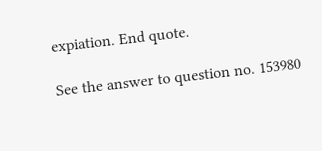expiation. End quote.

See the answer to question no. 153980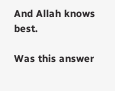And Allah knows best.

Was this answer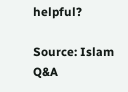helpful?

Source: Islam Q&A